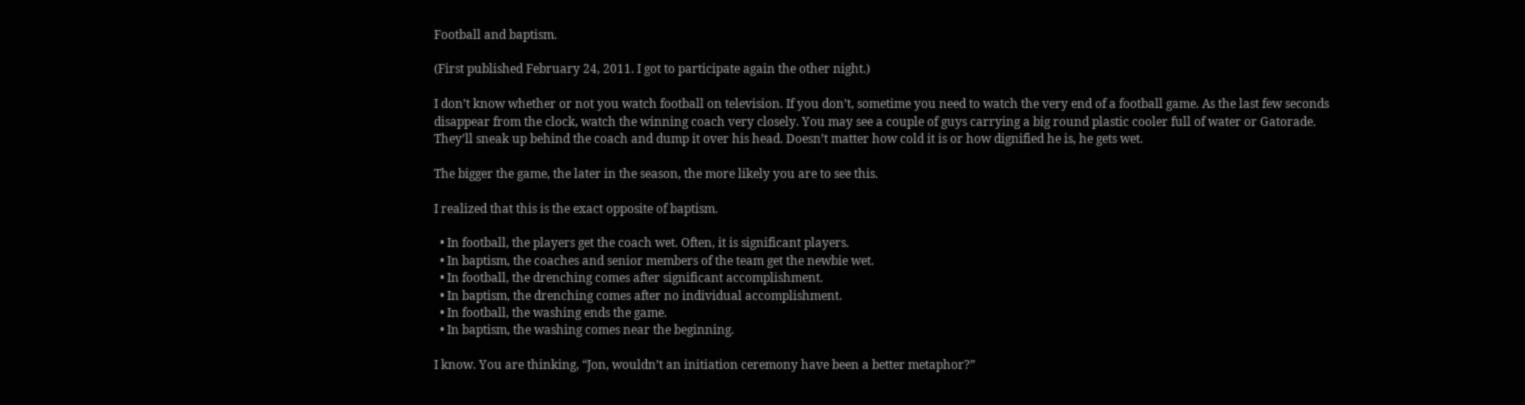Football and baptism.

(First published February 24, 2011. I got to participate again the other night.)

I don’t know whether or not you watch football on television. If you don’t, sometime you need to watch the very end of a football game. As the last few seconds disappear from the clock, watch the winning coach very closely. You may see a couple of guys carrying a big round plastic cooler full of water or Gatorade. They’ll sneak up behind the coach and dump it over his head. Doesn’t matter how cold it is or how dignified he is, he gets wet.

The bigger the game, the later in the season, the more likely you are to see this.

I realized that this is the exact opposite of baptism.

  • In football, the players get the coach wet. Often, it is significant players.
  • In baptism, the coaches and senior members of the team get the newbie wet.
  • In football, the drenching comes after significant accomplishment.
  • In baptism, the drenching comes after no individual accomplishment.
  • In football, the washing ends the game.
  • In baptism, the washing comes near the beginning.

I know. You are thinking, “Jon, wouldn’t an initiation ceremony have been a better metaphor?”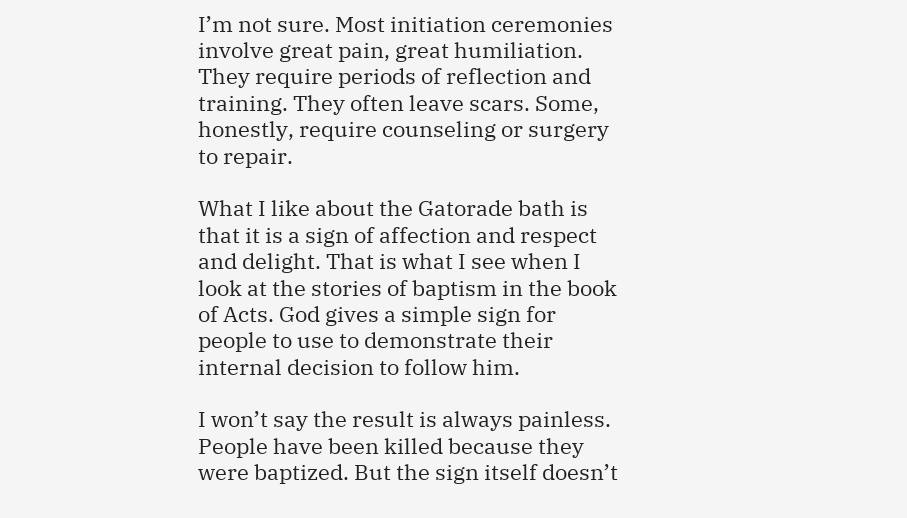I’m not sure. Most initiation ceremonies involve great pain, great humiliation. They require periods of reflection and training. They often leave scars. Some, honestly, require counseling or surgery to repair.

What I like about the Gatorade bath is that it is a sign of affection and respect and delight. That is what I see when I look at the stories of baptism in the book of Acts. God gives a simple sign for people to use to demonstrate their internal decision to follow him.

I won’t say the result is always painless. People have been killed because they were baptized. But the sign itself doesn’t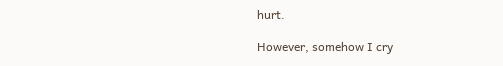hurt.

However, somehow I cry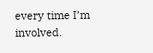every time I’m involved.